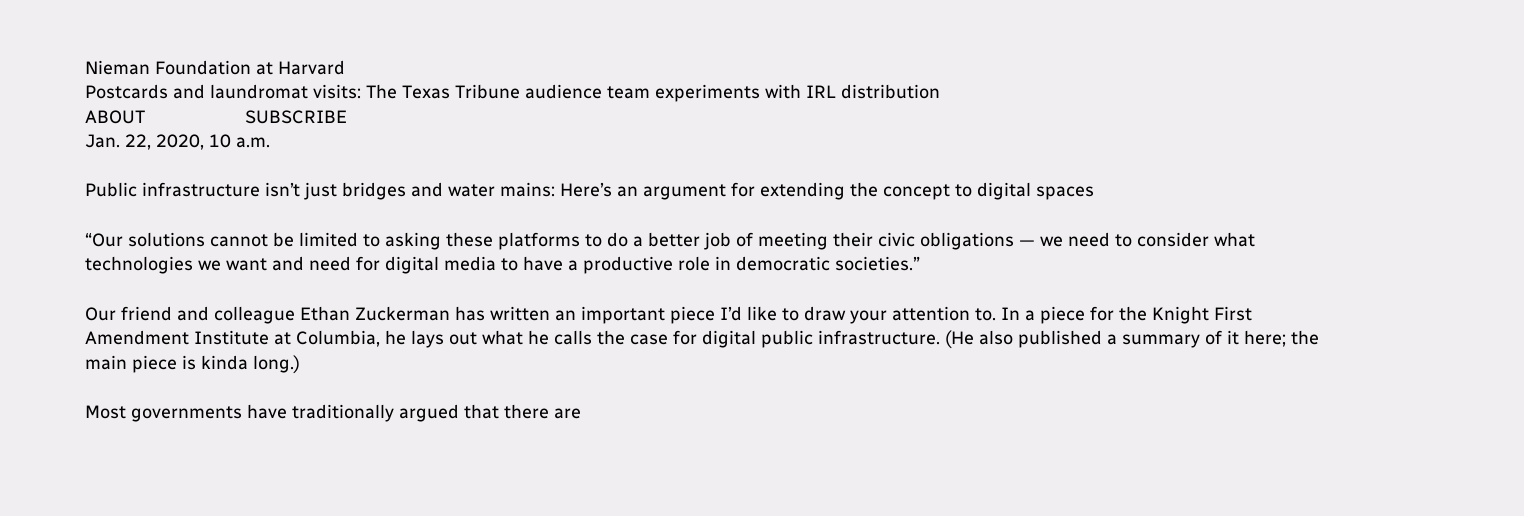Nieman Foundation at Harvard
Postcards and laundromat visits: The Texas Tribune audience team experiments with IRL distribution
ABOUT                    SUBSCRIBE
Jan. 22, 2020, 10 a.m.

Public infrastructure isn’t just bridges and water mains: Here’s an argument for extending the concept to digital spaces

“Our solutions cannot be limited to asking these platforms to do a better job of meeting their civic obligations — we need to consider what technologies we want and need for digital media to have a productive role in democratic societies.”

Our friend and colleague Ethan Zuckerman has written an important piece I’d like to draw your attention to. In a piece for the Knight First Amendment Institute at Columbia, he lays out what he calls the case for digital public infrastructure. (He also published a summary of it here; the main piece is kinda long.)

Most governments have traditionally argued that there are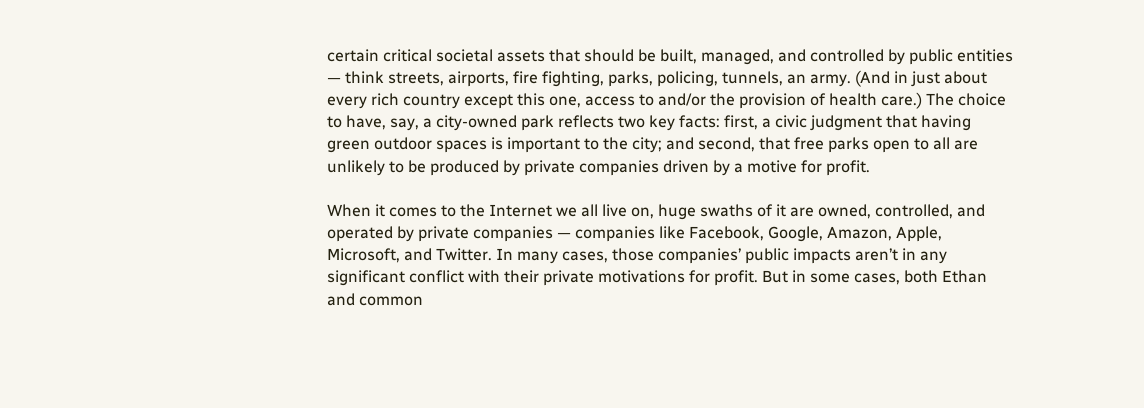certain critical societal assets that should be built, managed, and controlled by public entities — think streets, airports, fire fighting, parks, policing, tunnels, an army. (And in just about every rich country except this one, access to and/or the provision of health care.) The choice to have, say, a city-owned park reflects two key facts: first, a civic judgment that having green outdoor spaces is important to the city; and second, that free parks open to all are unlikely to be produced by private companies driven by a motive for profit.

When it comes to the Internet we all live on, huge swaths of it are owned, controlled, and operated by private companies — companies like Facebook, Google, Amazon, Apple, Microsoft, and Twitter. In many cases, those companies’ public impacts aren’t in any significant conflict with their private motivations for profit. But in some cases, both Ethan and common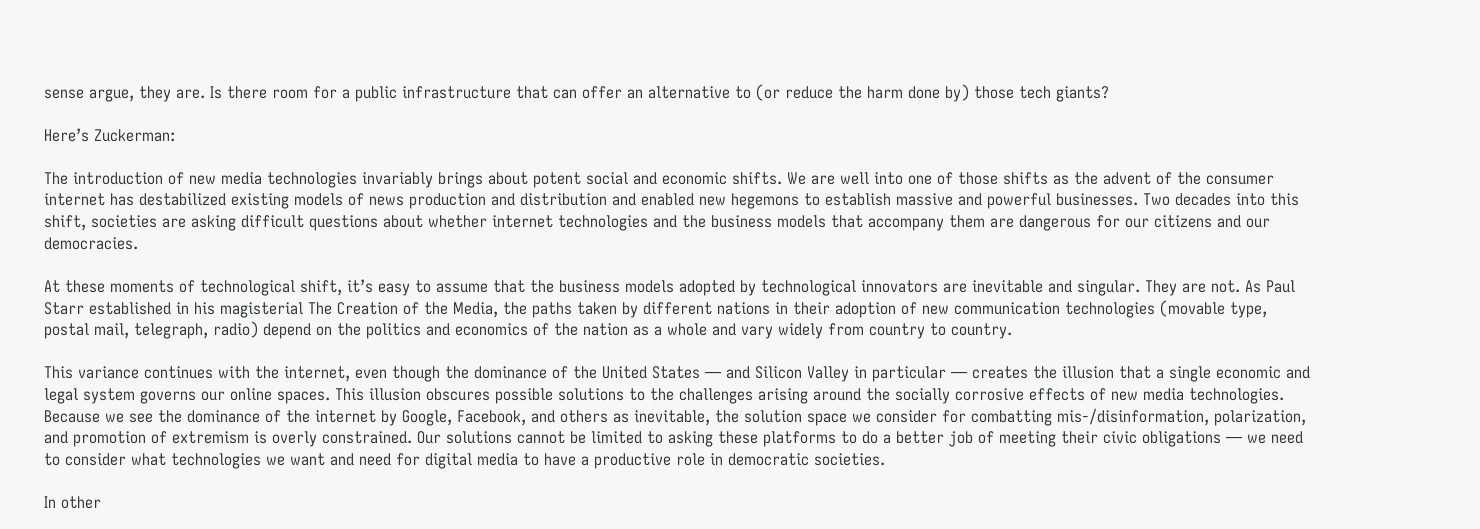sense argue, they are. Is there room for a public infrastructure that can offer an alternative to (or reduce the harm done by) those tech giants?

Here’s Zuckerman:

The introduction of new media technologies invariably brings about potent social and economic shifts. We are well into one of those shifts as the advent of the consumer internet has destabilized existing models of news production and distribution and enabled new hegemons to establish massive and powerful businesses. Two decades into this shift, societies are asking difficult questions about whether internet technologies and the business models that accompany them are dangerous for our citizens and our democracies.

At these moments of technological shift, it’s easy to assume that the business models adopted by technological innovators are inevitable and singular. They are not. As Paul Starr established in his magisterial The Creation of the Media, the paths taken by different nations in their adoption of new communication technologies (movable type, postal mail, telegraph, radio) depend on the politics and economics of the nation as a whole and vary widely from country to country.

This variance continues with the internet, even though the dominance of the United States — and Silicon Valley in particular — creates the illusion that a single economic and legal system governs our online spaces. This illusion obscures possible solutions to the challenges arising around the socially corrosive effects of new media technologies. Because we see the dominance of the internet by Google, Facebook, and others as inevitable, the solution space we consider for combatting mis-/disinformation, polarization, and promotion of extremism is overly constrained. Our solutions cannot be limited to asking these platforms to do a better job of meeting their civic obligations — we need to consider what technologies we want and need for digital media to have a productive role in democratic societies.

In other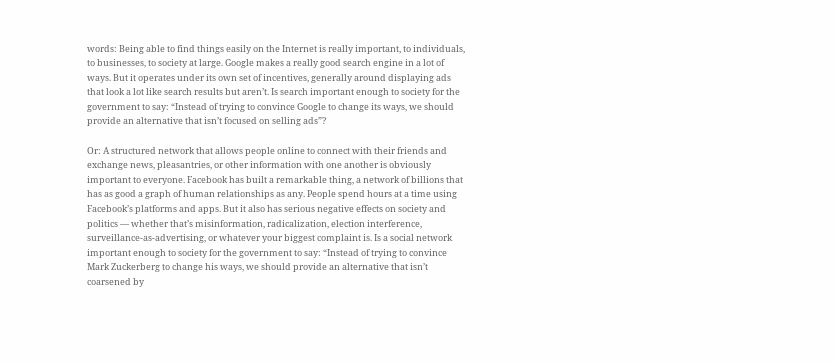words: Being able to find things easily on the Internet is really important, to individuals, to businesses, to society at large. Google makes a really good search engine in a lot of ways. But it operates under its own set of incentives, generally around displaying ads that look a lot like search results but aren’t. Is search important enough to society for the government to say: “Instead of trying to convince Google to change its ways, we should provide an alternative that isn’t focused on selling ads”?

Or: A structured network that allows people online to connect with their friends and exchange news, pleasantries, or other information with one another is obviously important to everyone. Facebook has built a remarkable thing, a network of billions that has as good a graph of human relationships as any. People spend hours at a time using Facebook’s platforms and apps. But it also has serious negative effects on society and politics — whether that’s misinformation, radicalization, election interference, surveillance-as-advertising, or whatever your biggest complaint is. Is a social network important enough to society for the government to say: “Instead of trying to convince Mark Zuckerberg to change his ways, we should provide an alternative that isn’t coarsened by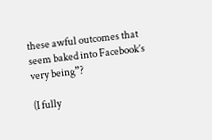these awful outcomes that seem baked into Facebook’s very being”?

(I fully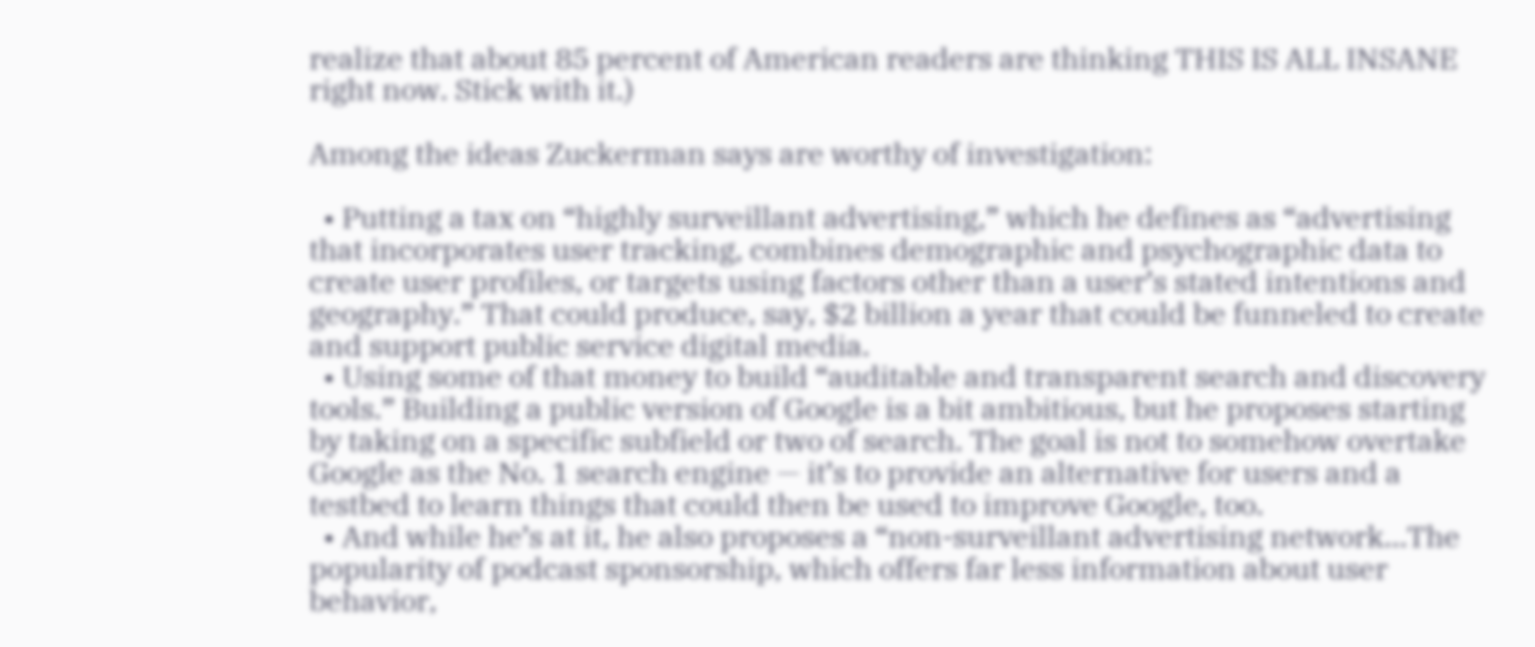realize that about 85 percent of American readers are thinking THIS IS ALL INSANE right now. Stick with it.)

Among the ideas Zuckerman says are worthy of investigation:

  • Putting a tax on “highly surveillant advertising,” which he defines as “advertising that incorporates user tracking, combines demographic and psychographic data to create user profiles, or targets using factors other than a user’s stated intentions and geography.” That could produce, say, $2 billion a year that could be funneled to create and support public service digital media.
  • Using some of that money to build “auditable and transparent search and discovery tools.” Building a public version of Google is a bit ambitious, but he proposes starting by taking on a specific subfield or two of search. The goal is not to somehow overtake Google as the No. 1 search engine — it’s to provide an alternative for users and a testbed to learn things that could then be used to improve Google, too.
  • And while he’s at it, he also proposes a “non-surveillant advertising network…The popularity of podcast sponsorship, which offers far less information about user behavior,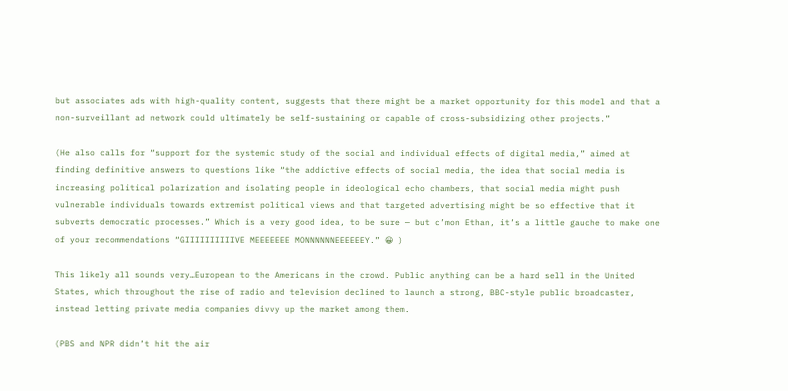but associates ads with high-quality content, suggests that there might be a market opportunity for this model and that a non-surveillant ad network could ultimately be self-sustaining or capable of cross-subsidizing other projects.”

(He also calls for “support for the systemic study of the social and individual effects of digital media,” aimed at finding definitive answers to questions like “the addictive effects of social media, the idea that social media is increasing political polarization and isolating people in ideological echo chambers, that social media might push vulnerable individuals towards extremist political views and that targeted advertising might be so effective that it subverts democratic processes.” Which is a very good idea, to be sure — but c’mon Ethan, it’s a little gauche to make one of your recommendations “GIIIIIIIIIIVE MEEEEEEE MONNNNNNEEEEEEY.” 😀 )

This likely all sounds very…European to the Americans in the crowd. Public anything can be a hard sell in the United States, which throughout the rise of radio and television declined to launch a strong, BBC-style public broadcaster, instead letting private media companies divvy up the market among them.

(PBS and NPR didn’t hit the air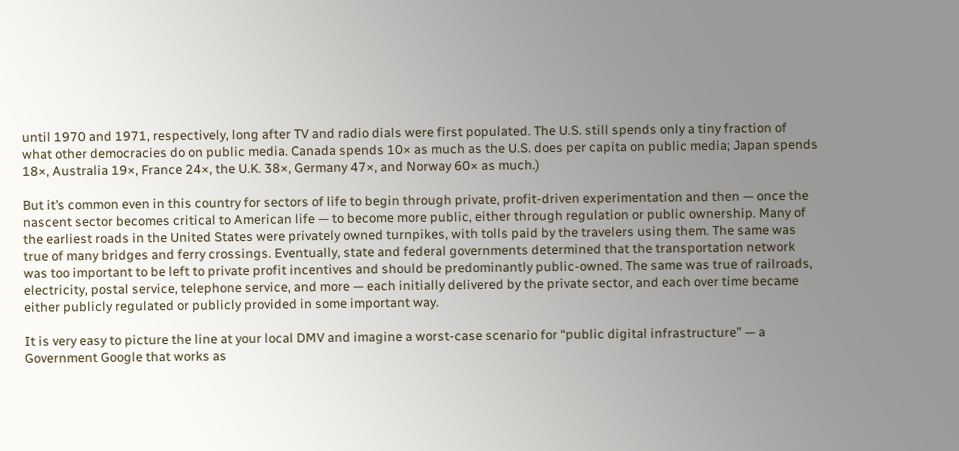until 1970 and 1971, respectively, long after TV and radio dials were first populated. The U.S. still spends only a tiny fraction of what other democracies do on public media. Canada spends 10× as much as the U.S. does per capita on public media; Japan spends 18×, Australia 19×, France 24×, the U.K. 38×, Germany 47×, and Norway 60× as much.)

But it’s common even in this country for sectors of life to begin through private, profit-driven experimentation and then — once the nascent sector becomes critical to American life — to become more public, either through regulation or public ownership. Many of the earliest roads in the United States were privately owned turnpikes, with tolls paid by the travelers using them. The same was true of many bridges and ferry crossings. Eventually, state and federal governments determined that the transportation network was too important to be left to private profit incentives and should be predominantly public-owned. The same was true of railroads, electricity, postal service, telephone service, and more — each initially delivered by the private sector, and each over time became either publicly regulated or publicly provided in some important way.

It is very easy to picture the line at your local DMV and imagine a worst-case scenario for “public digital infrastructure” — a Government Google that works as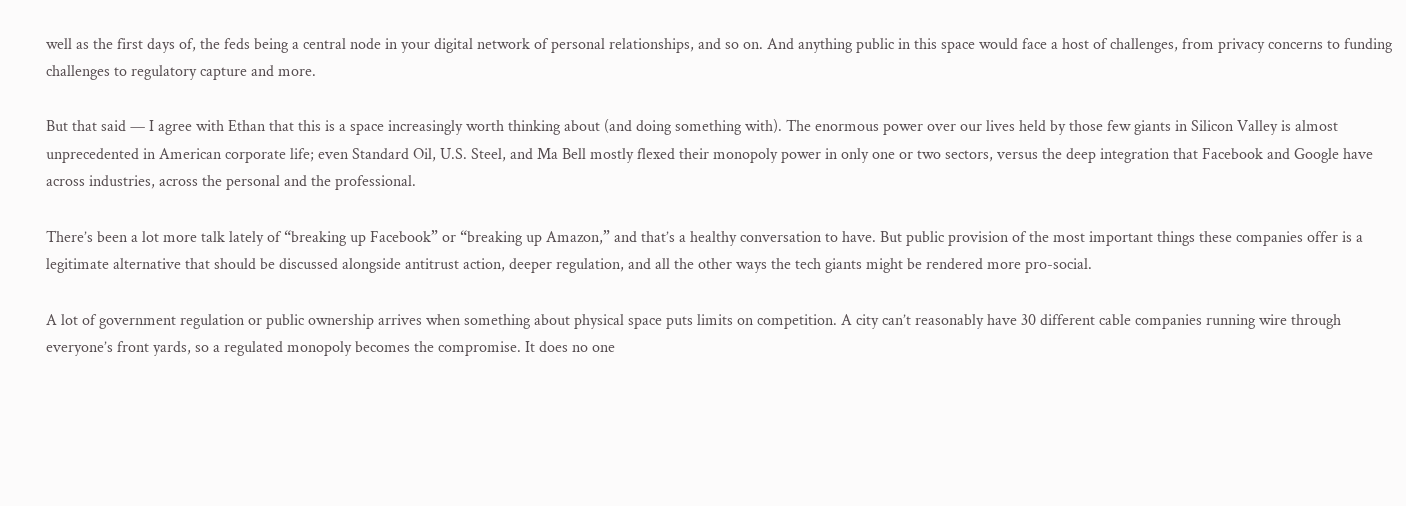well as the first days of, the feds being a central node in your digital network of personal relationships, and so on. And anything public in this space would face a host of challenges, from privacy concerns to funding challenges to regulatory capture and more.

But that said — I agree with Ethan that this is a space increasingly worth thinking about (and doing something with). The enormous power over our lives held by those few giants in Silicon Valley is almost unprecedented in American corporate life; even Standard Oil, U.S. Steel, and Ma Bell mostly flexed their monopoly power in only one or two sectors, versus the deep integration that Facebook and Google have across industries, across the personal and the professional.

There’s been a lot more talk lately of “breaking up Facebook” or “breaking up Amazon,” and that’s a healthy conversation to have. But public provision of the most important things these companies offer is a legitimate alternative that should be discussed alongside antitrust action, deeper regulation, and all the other ways the tech giants might be rendered more pro-social.

A lot of government regulation or public ownership arrives when something about physical space puts limits on competition. A city can’t reasonably have 30 different cable companies running wire through everyone’s front yards, so a regulated monopoly becomes the compromise. It does no one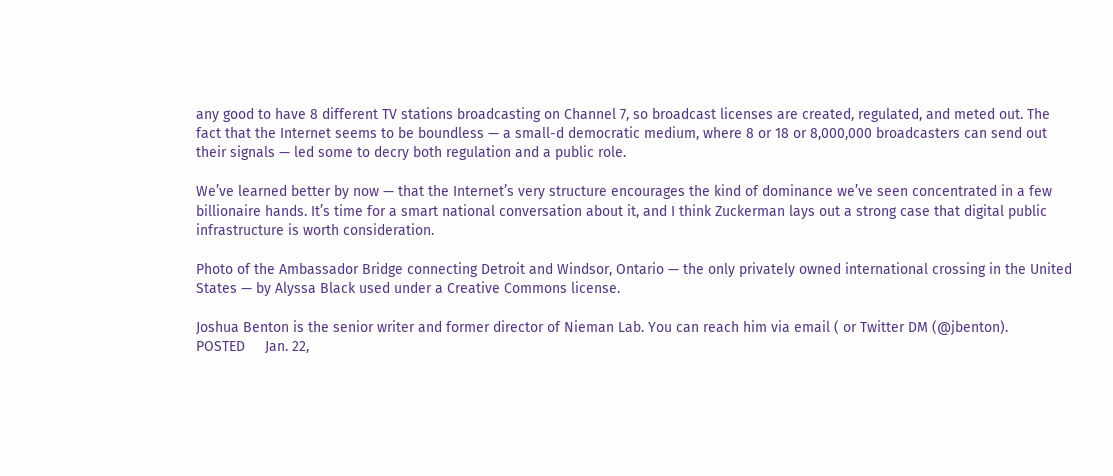any good to have 8 different TV stations broadcasting on Channel 7, so broadcast licenses are created, regulated, and meted out. The fact that the Internet seems to be boundless — a small-d democratic medium, where 8 or 18 or 8,000,000 broadcasters can send out their signals — led some to decry both regulation and a public role.

We’ve learned better by now — that the Internet’s very structure encourages the kind of dominance we’ve seen concentrated in a few billionaire hands. It’s time for a smart national conversation about it, and I think Zuckerman lays out a strong case that digital public infrastructure is worth consideration.

Photo of the Ambassador Bridge connecting Detroit and Windsor, Ontario — the only privately owned international crossing in the United States — by Alyssa Black used under a Creative Commons license.

Joshua Benton is the senior writer and former director of Nieman Lab. You can reach him via email ( or Twitter DM (@jbenton).
POSTED     Jan. 22,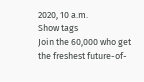2020, 10 a.m.
Show tags
Join the 60,000 who get the freshest future-of-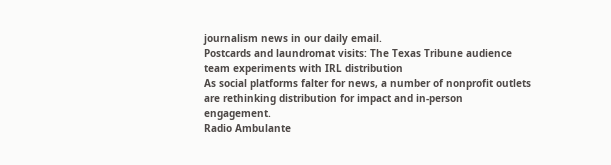journalism news in our daily email.
Postcards and laundromat visits: The Texas Tribune audience team experiments with IRL distribution
As social platforms falter for news, a number of nonprofit outlets are rethinking distribution for impact and in-person engagement.
Radio Ambulante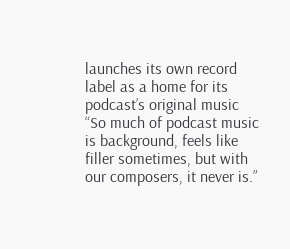launches its own record label as a home for its podcast’s original music
“So much of podcast music is background, feels like filler sometimes, but with our composers, it never is.”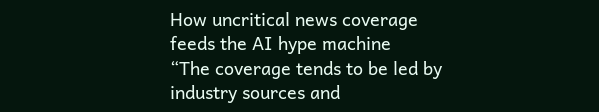How uncritical news coverage feeds the AI hype machine
“The coverage tends to be led by industry sources and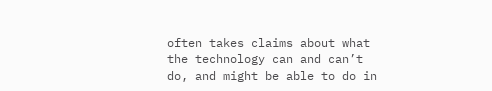often takes claims about what the technology can and can’t do, and might be able to do in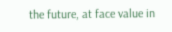the future, at face value in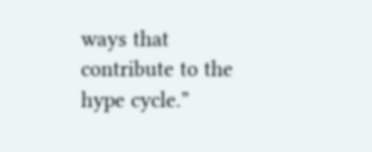ways that contribute to the hype cycle.”